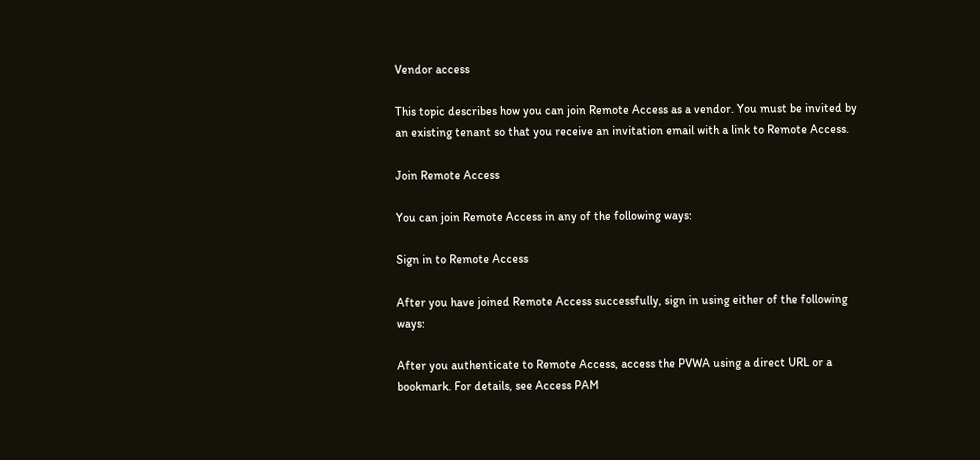Vendor access

This topic describes how you can join Remote Access as a vendor. You must be invited by an existing tenant so that you receive an invitation email with a link to Remote Access.

Join Remote Access

You can join Remote Access in any of the following ways:

Sign in to Remote Access

After you have joined Remote Access successfully, sign in using either of the following ways:

After you authenticate to Remote Access, access the PVWA using a direct URL or a bookmark. For details, see Access PAM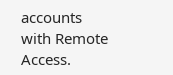accounts with Remote Access.